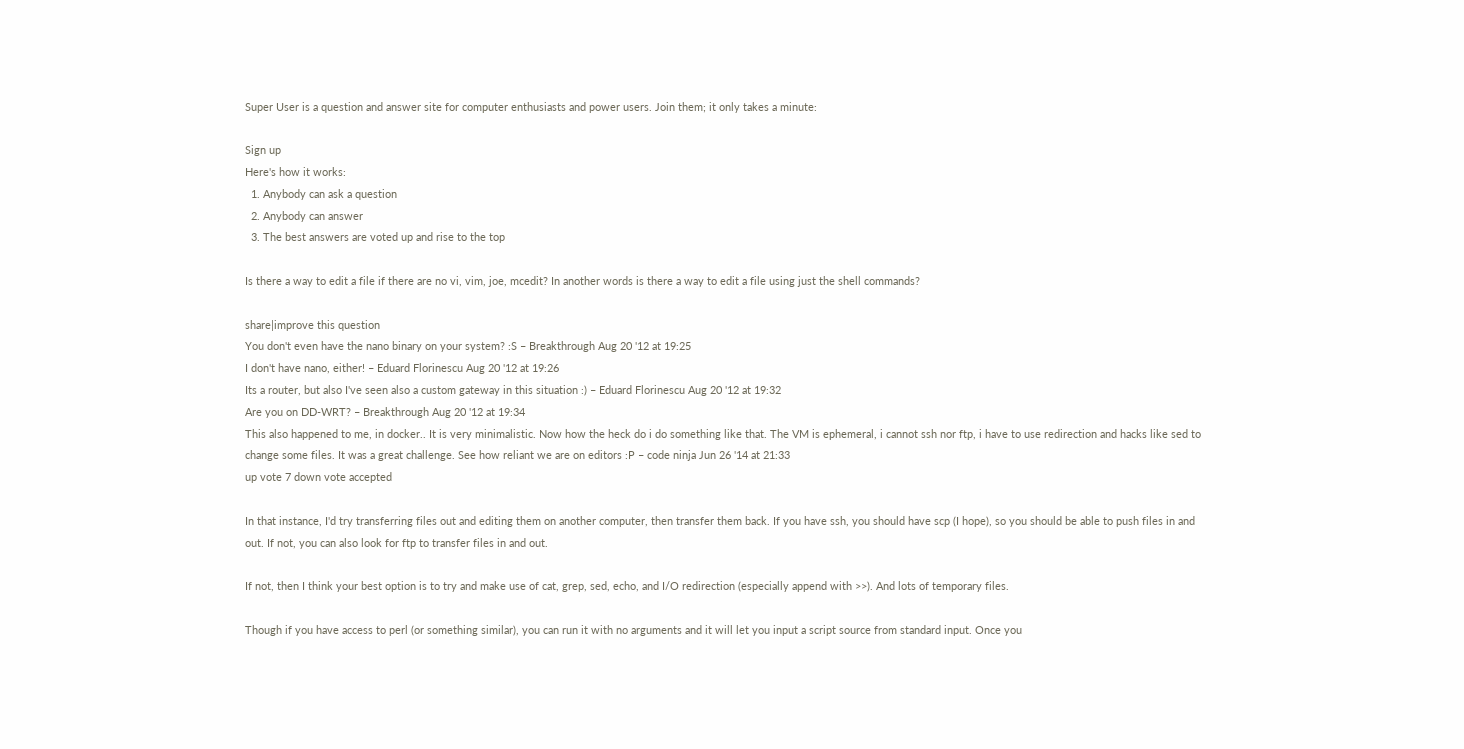Super User is a question and answer site for computer enthusiasts and power users. Join them; it only takes a minute:

Sign up
Here's how it works:
  1. Anybody can ask a question
  2. Anybody can answer
  3. The best answers are voted up and rise to the top

Is there a way to edit a file if there are no vi, vim, joe, mcedit? In another words is there a way to edit a file using just the shell commands?

share|improve this question
You don't even have the nano binary on your system? :S – Breakthrough Aug 20 '12 at 19:25
I don't have nano, either! – Eduard Florinescu Aug 20 '12 at 19:26
Its a router, but also I've seen also a custom gateway in this situation :) – Eduard Florinescu Aug 20 '12 at 19:32
Are you on DD-WRT? – Breakthrough Aug 20 '12 at 19:34
This also happened to me, in docker.. It is very minimalistic. Now how the heck do i do something like that. The VM is ephemeral, i cannot ssh nor ftp, i have to use redirection and hacks like sed to change some files. It was a great challenge. See how reliant we are on editors :P – code ninja Jun 26 '14 at 21:33
up vote 7 down vote accepted

In that instance, I'd try transferring files out and editing them on another computer, then transfer them back. If you have ssh, you should have scp (I hope), so you should be able to push files in and out. If not, you can also look for ftp to transfer files in and out.

If not, then I think your best option is to try and make use of cat, grep, sed, echo, and I/O redirection (especially append with >>). And lots of temporary files.

Though if you have access to perl (or something similar), you can run it with no arguments and it will let you input a script source from standard input. Once you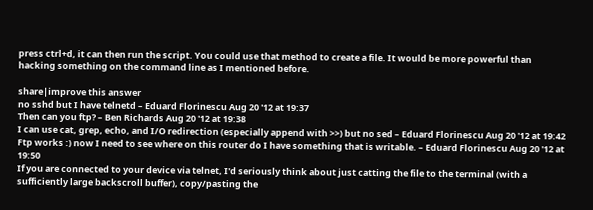press ctrl+d, it can then run the script. You could use that method to create a file. It would be more powerful than hacking something on the command line as I mentioned before.

share|improve this answer
no sshd but I have telnetd – Eduard Florinescu Aug 20 '12 at 19:37
Then can you ftp? – Ben Richards Aug 20 '12 at 19:38
I can use cat, grep, echo, and I/O redirection (especially append with >>) but no sed – Eduard Florinescu Aug 20 '12 at 19:42
Ftp works :) now I need to see where on this router do I have something that is writable. – Eduard Florinescu Aug 20 '12 at 19:50
If you are connected to your device via telnet, I'd seriously think about just catting the file to the terminal (with a sufficiently large backscroll buffer), copy/pasting the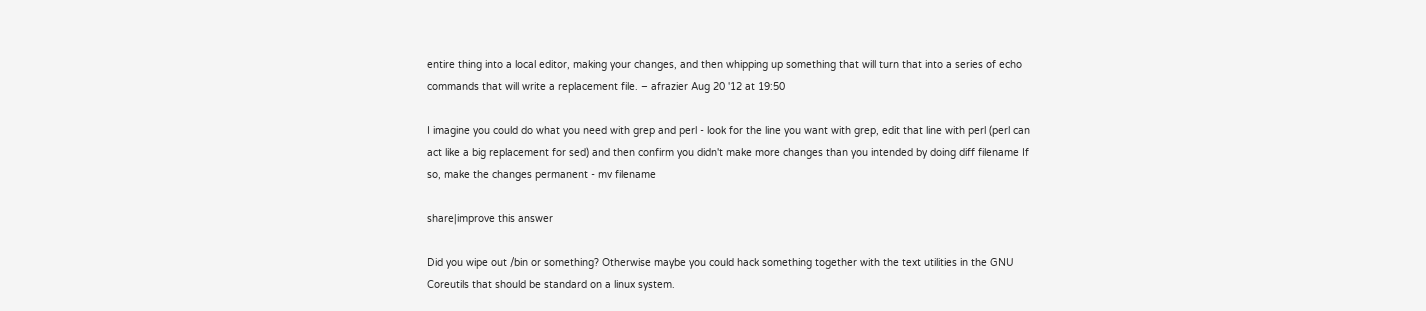entire thing into a local editor, making your changes, and then whipping up something that will turn that into a series of echo commands that will write a replacement file. – afrazier Aug 20 '12 at 19:50

I imagine you could do what you need with grep and perl - look for the line you want with grep, edit that line with perl (perl can act like a big replacement for sed) and then confirm you didn't make more changes than you intended by doing diff filename If so, make the changes permanent - mv filename

share|improve this answer

Did you wipe out /bin or something? Otherwise maybe you could hack something together with the text utilities in the GNU Coreutils that should be standard on a linux system.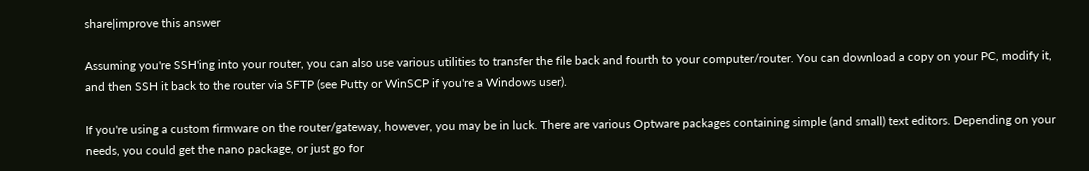share|improve this answer

Assuming you're SSH'ing into your router, you can also use various utilities to transfer the file back and fourth to your computer/router. You can download a copy on your PC, modify it, and then SSH it back to the router via SFTP (see Putty or WinSCP if you're a Windows user).

If you're using a custom firmware on the router/gateway, however, you may be in luck. There are various Optware packages containing simple (and small) text editors. Depending on your needs, you could get the nano package, or just go for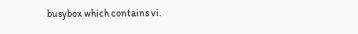busybox which contains vi.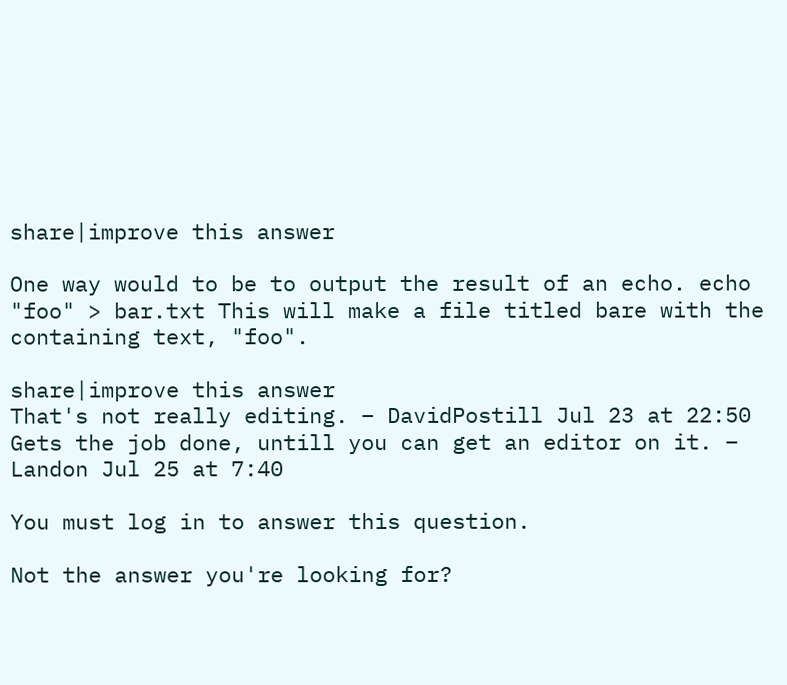share|improve this answer

One way would to be to output the result of an echo. echo "foo" > bar.txt This will make a file titled bare with the containing text, "foo".

share|improve this answer
That's not really editing. – DavidPostill Jul 23 at 22:50
Gets the job done, untill you can get an editor on it. – Landon Jul 25 at 7:40

You must log in to answer this question.

Not the answer you're looking for?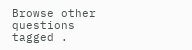Browse other questions tagged .